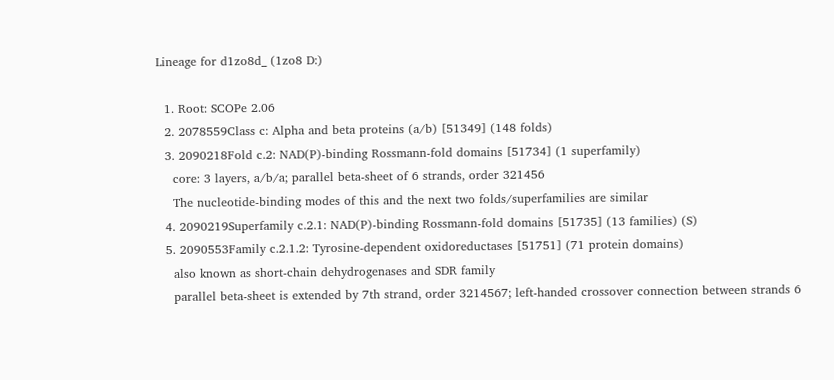Lineage for d1zo8d_ (1zo8 D:)

  1. Root: SCOPe 2.06
  2. 2078559Class c: Alpha and beta proteins (a/b) [51349] (148 folds)
  3. 2090218Fold c.2: NAD(P)-binding Rossmann-fold domains [51734] (1 superfamily)
    core: 3 layers, a/b/a; parallel beta-sheet of 6 strands, order 321456
    The nucleotide-binding modes of this and the next two folds/superfamilies are similar
  4. 2090219Superfamily c.2.1: NAD(P)-binding Rossmann-fold domains [51735] (13 families) (S)
  5. 2090553Family c.2.1.2: Tyrosine-dependent oxidoreductases [51751] (71 protein domains)
    also known as short-chain dehydrogenases and SDR family
    parallel beta-sheet is extended by 7th strand, order 3214567; left-handed crossover connection between strands 6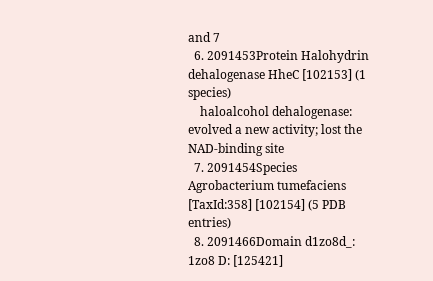and 7
  6. 2091453Protein Halohydrin dehalogenase HheC [102153] (1 species)
    haloalcohol dehalogenase: evolved a new activity; lost the NAD-binding site
  7. 2091454Species Agrobacterium tumefaciens [TaxId:358] [102154] (5 PDB entries)
  8. 2091466Domain d1zo8d_: 1zo8 D: [125421]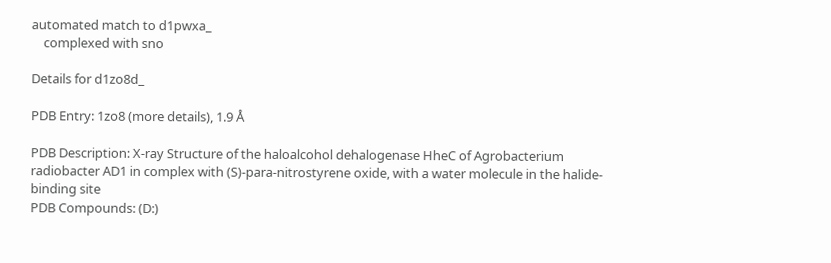automated match to d1pwxa_
    complexed with sno

Details for d1zo8d_

PDB Entry: 1zo8 (more details), 1.9 Å

PDB Description: X-ray Structure of the haloalcohol dehalogenase HheC of Agrobacterium radiobacter AD1 in complex with (S)-para-nitrostyrene oxide, with a water molecule in the halide-binding site
PDB Compounds: (D:)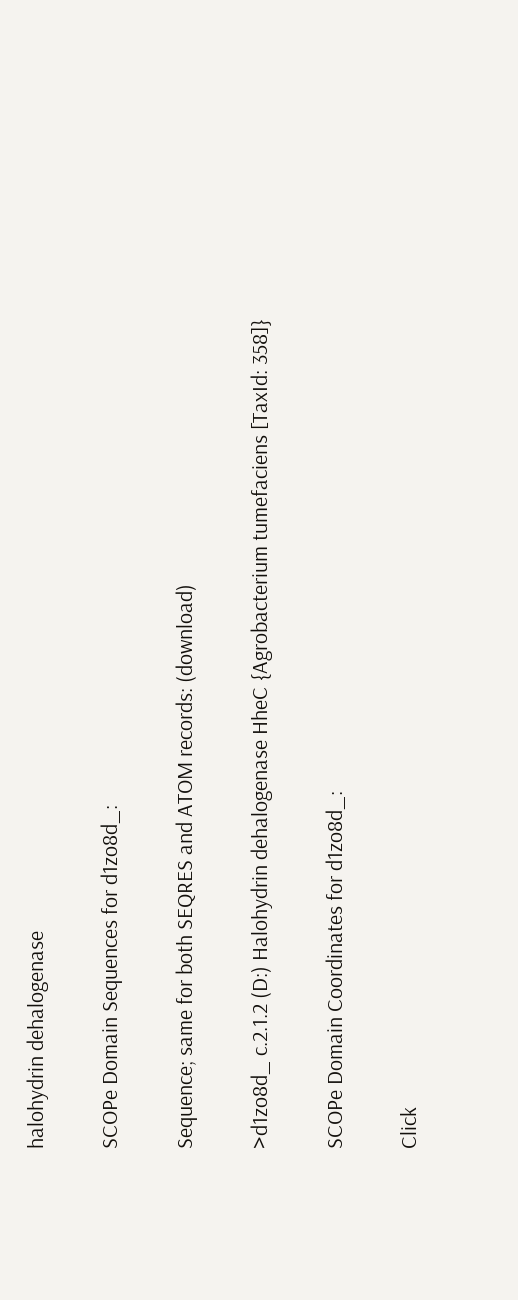halohydrin dehalogenase

SCOPe Domain Sequences for d1zo8d_:

Sequence; same for both SEQRES and ATOM records: (download)

>d1zo8d_ c.2.1.2 (D:) Halohydrin dehalogenase HheC {Agrobacterium tumefaciens [TaxId: 358]}

SCOPe Domain Coordinates for d1zo8d_:

Click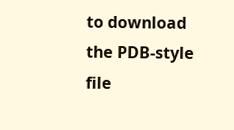to download the PDB-style file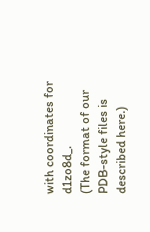with coordinates for d1zo8d_.
(The format of our PDB-style files is described here.)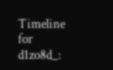Timeline for d1zo8d_: